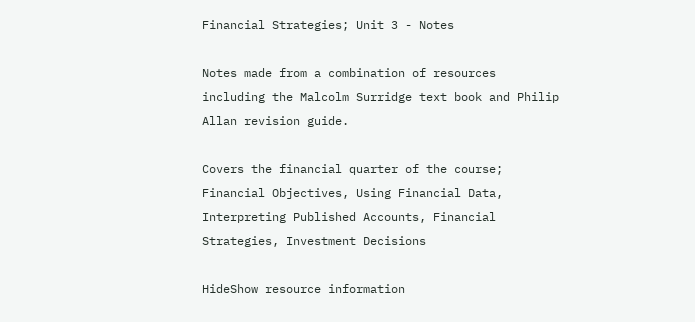Financial Strategies; Unit 3 - Notes

Notes made from a combination of resources including the Malcolm Surridge text book and Philip Allan revision guide.

Covers the financial quarter of the course; Financial Objectives, Using Financial Data, Interpreting Published Accounts, Financial Strategies, Investment Decisions

HideShow resource information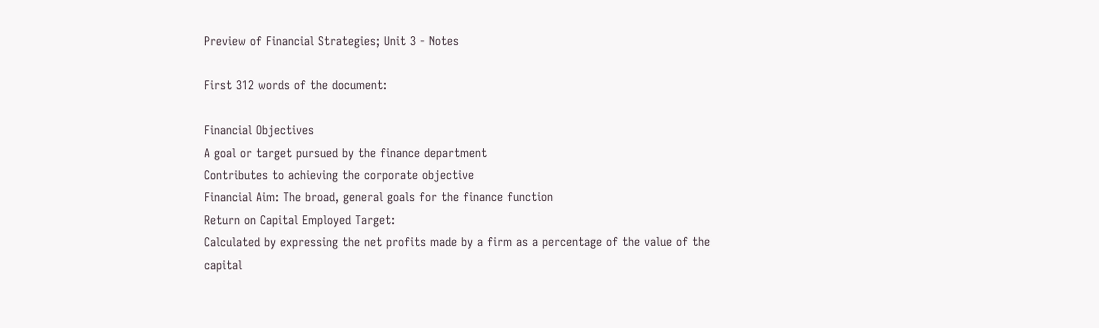Preview of Financial Strategies; Unit 3 - Notes

First 312 words of the document:

Financial Objectives
A goal or target pursued by the finance department
Contributes to achieving the corporate objective
Financial Aim: The broad, general goals for the finance function
Return on Capital Employed Target:
Calculated by expressing the net profits made by a firm as a percentage of the value of the capital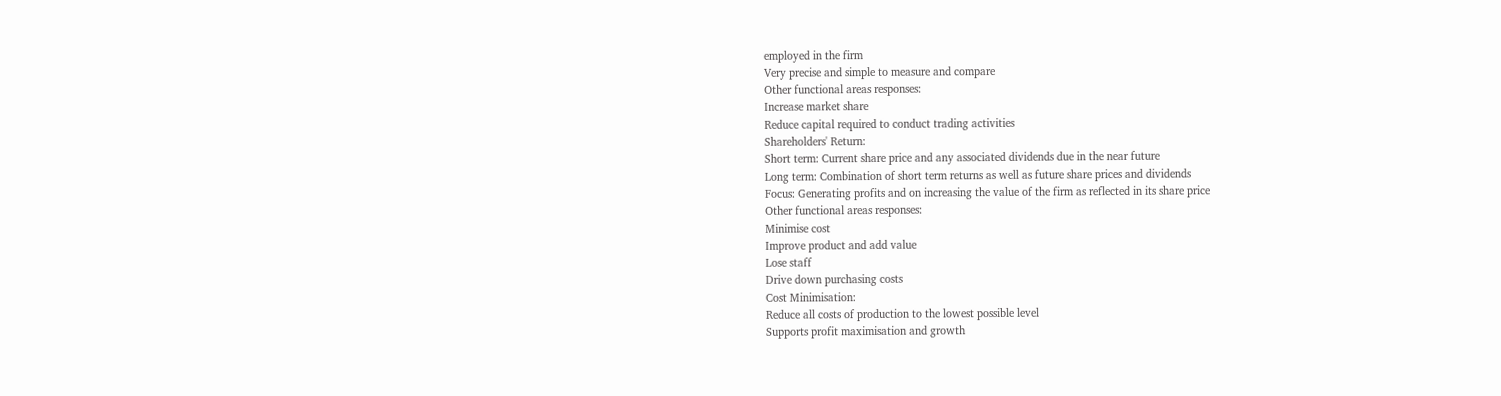employed in the firm
Very precise and simple to measure and compare
Other functional areas responses:
Increase market share
Reduce capital required to conduct trading activities
Shareholders' Return:
Short term: Current share price and any associated dividends due in the near future
Long term: Combination of short term returns as well as future share prices and dividends
Focus: Generating profits and on increasing the value of the firm as reflected in its share price
Other functional areas responses:
Minimise cost
Improve product and add value
Lose staff
Drive down purchasing costs
Cost Minimisation:
Reduce all costs of production to the lowest possible level
Supports profit maximisation and growth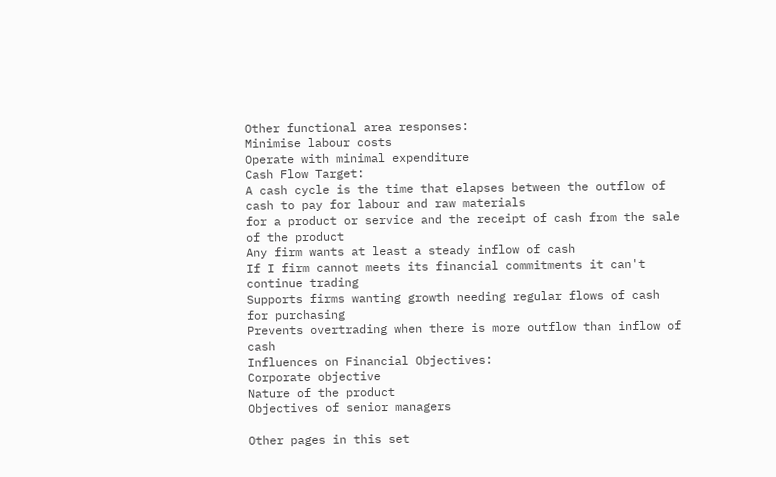Other functional area responses:
Minimise labour costs
Operate with minimal expenditure
Cash Flow Target:
A cash cycle is the time that elapses between the outflow of cash to pay for labour and raw materials
for a product or service and the receipt of cash from the sale of the product
Any firm wants at least a steady inflow of cash
If I firm cannot meets its financial commitments it can't continue trading
Supports firms wanting growth needing regular flows of cash for purchasing
Prevents overtrading when there is more outflow than inflow of cash
Influences on Financial Objectives:
Corporate objective
Nature of the product
Objectives of senior managers

Other pages in this set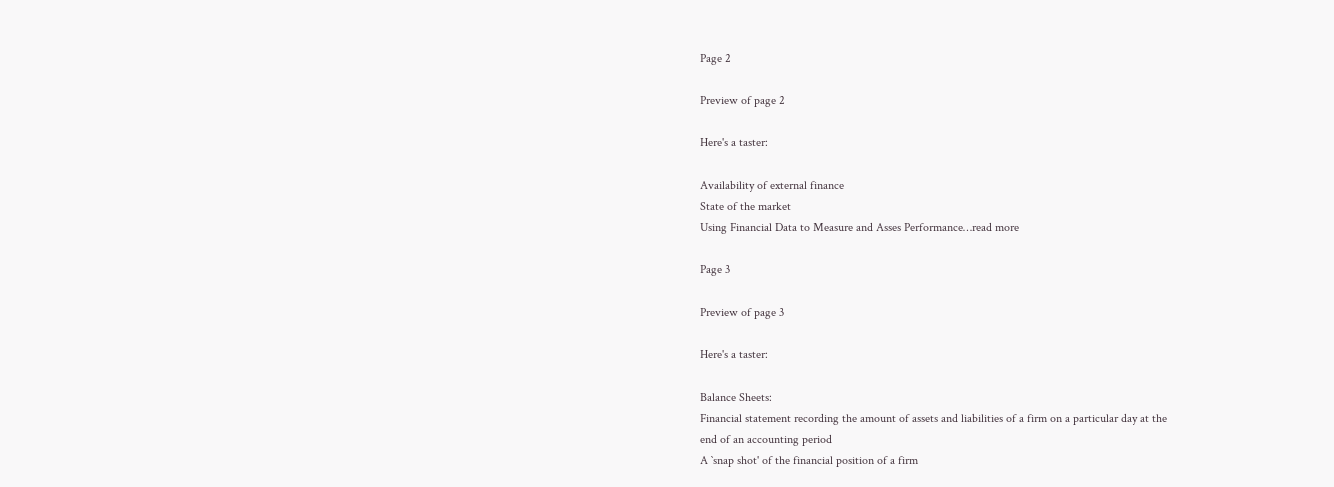Page 2

Preview of page 2

Here's a taster:

Availability of external finance
State of the market
Using Financial Data to Measure and Asses Performance…read more

Page 3

Preview of page 3

Here's a taster:

Balance Sheets:
Financial statement recording the amount of assets and liabilities of a firm on a particular day at the
end of an accounting period
A `snap shot' of the financial position of a firm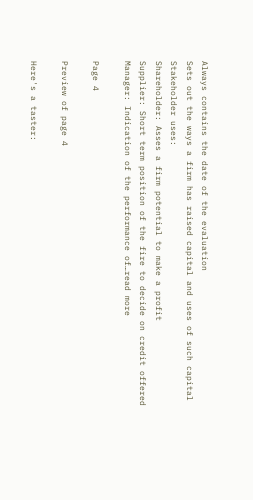Always contains the date of the evaluation
Sets out the ways a firm has raised capital and uses of such capital
Stakeholder uses:
Shareholder: Asses a firm potential to make a profit
Supplier: Short term position of the fire to decide on credit offered
Manager: Indication of the performance of…read more

Page 4

Preview of page 4

Here's a taster: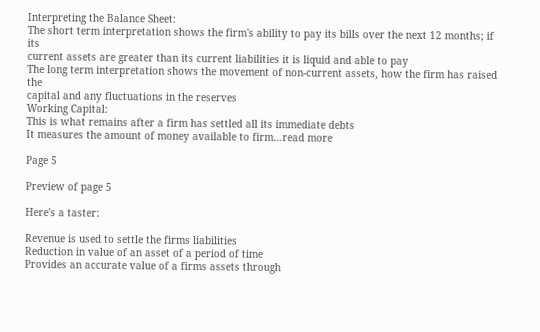Interpreting the Balance Sheet:
The short term interpretation shows the firm's ability to pay its bills over the next 12 months; if its
current assets are greater than its current liabilities it is liquid and able to pay
The long term interpretation shows the movement of non-current assets, how the firm has raised the
capital and any fluctuations in the reserves
Working Capital:
This is what remains after a firm has settled all its immediate debts
It measures the amount of money available to firm…read more

Page 5

Preview of page 5

Here's a taster:

Revenue is used to settle the firms liabilities
Reduction in value of an asset of a period of time
Provides an accurate value of a firms assets through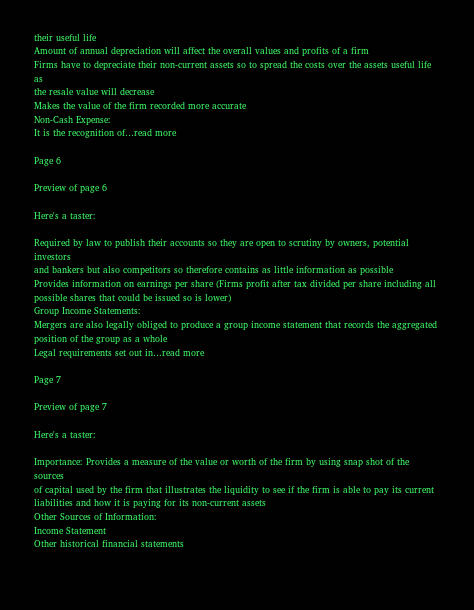their useful life
Amount of annual depreciation will affect the overall values and profits of a firm
Firms have to depreciate their non-current assets so to spread the costs over the assets useful life as
the resale value will decrease
Makes the value of the firm recorded more accurate
Non-Cash Expense:
It is the recognition of…read more

Page 6

Preview of page 6

Here's a taster:

Required by law to publish their accounts so they are open to scrutiny by owners, potential investors
and bankers but also competitors so therefore contains as little information as possible
Provides information on earnings per share (Firms profit after tax divided per share including all
possible shares that could be issued so is lower)
Group Income Statements:
Mergers are also legally obliged to produce a group income statement that records the aggregated
position of the group as a whole
Legal requirements set out in…read more

Page 7

Preview of page 7

Here's a taster:

Importance: Provides a measure of the value or worth of the firm by using snap shot of the sources
of capital used by the firm that illustrates the liquidity to see if the firm is able to pay its current
liabilities and how it is paying for its non-current assets
Other Sources of Information:
Income Statement
Other historical financial statements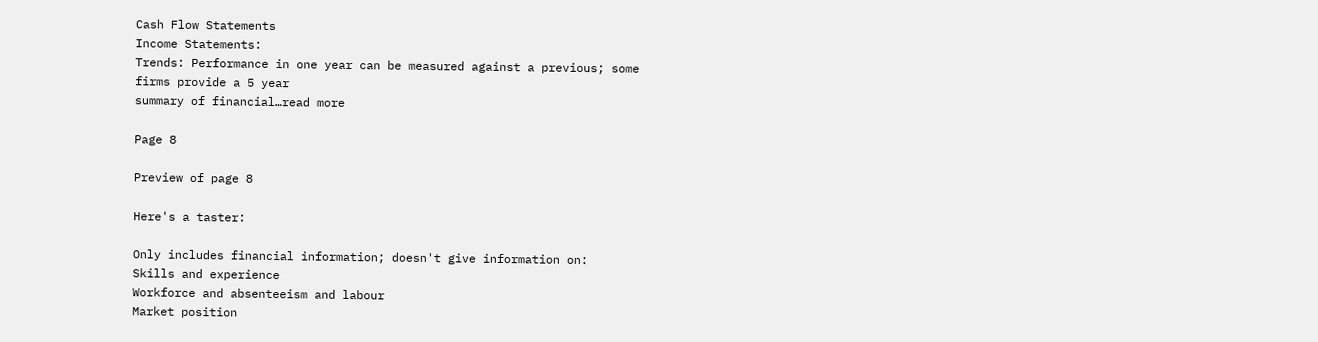Cash Flow Statements
Income Statements:
Trends: Performance in one year can be measured against a previous; some firms provide a 5 year
summary of financial…read more

Page 8

Preview of page 8

Here's a taster:

Only includes financial information; doesn't give information on:
Skills and experience
Workforce and absenteeism and labour
Market position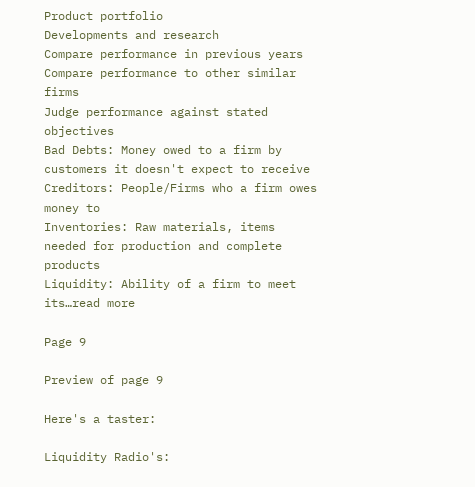Product portfolio
Developments and research
Compare performance in previous years
Compare performance to other similar firms
Judge performance against stated objectives
Bad Debts: Money owed to a firm by customers it doesn't expect to receive
Creditors: People/Firms who a firm owes money to
Inventories: Raw materials, items needed for production and complete products
Liquidity: Ability of a firm to meet its…read more

Page 9

Preview of page 9

Here's a taster:

Liquidity Radio's: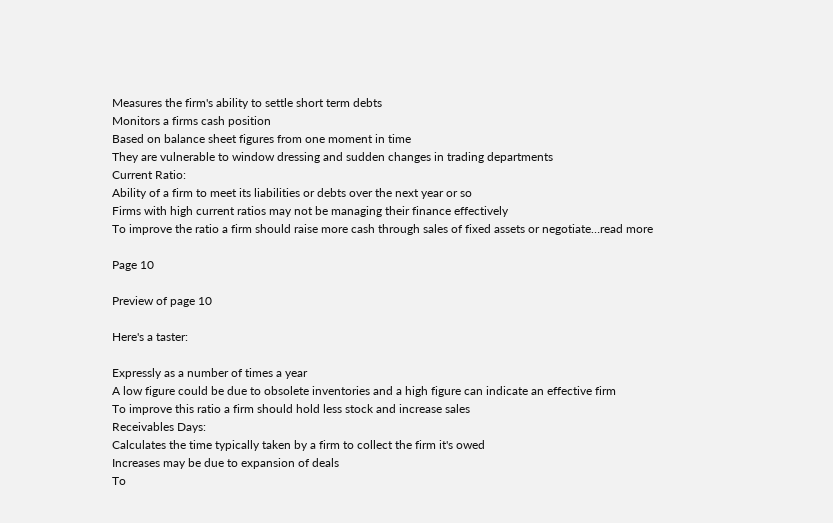Measures the firm's ability to settle short term debts
Monitors a firms cash position
Based on balance sheet figures from one moment in time
They are vulnerable to window dressing and sudden changes in trading departments
Current Ratio:
Ability of a firm to meet its liabilities or debts over the next year or so
Firms with high current ratios may not be managing their finance effectively
To improve the ratio a firm should raise more cash through sales of fixed assets or negotiate…read more

Page 10

Preview of page 10

Here's a taster:

Expressly as a number of times a year
A low figure could be due to obsolete inventories and a high figure can indicate an effective firm
To improve this ratio a firm should hold less stock and increase sales
Receivables Days:
Calculates the time typically taken by a firm to collect the firm it's owed
Increases may be due to expansion of deals
To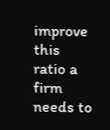improve this ratio a firm needs to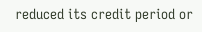reduced its credit period or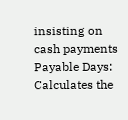insisting on cash payments
Payable Days:
Calculates the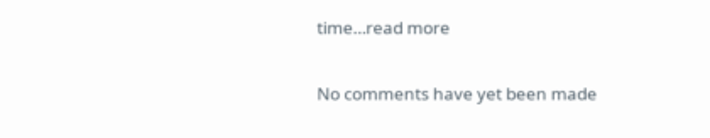time…read more


No comments have yet been made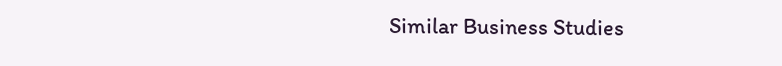Similar Business Studies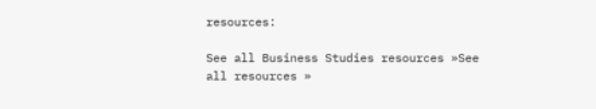resources:

See all Business Studies resources »See all resources »